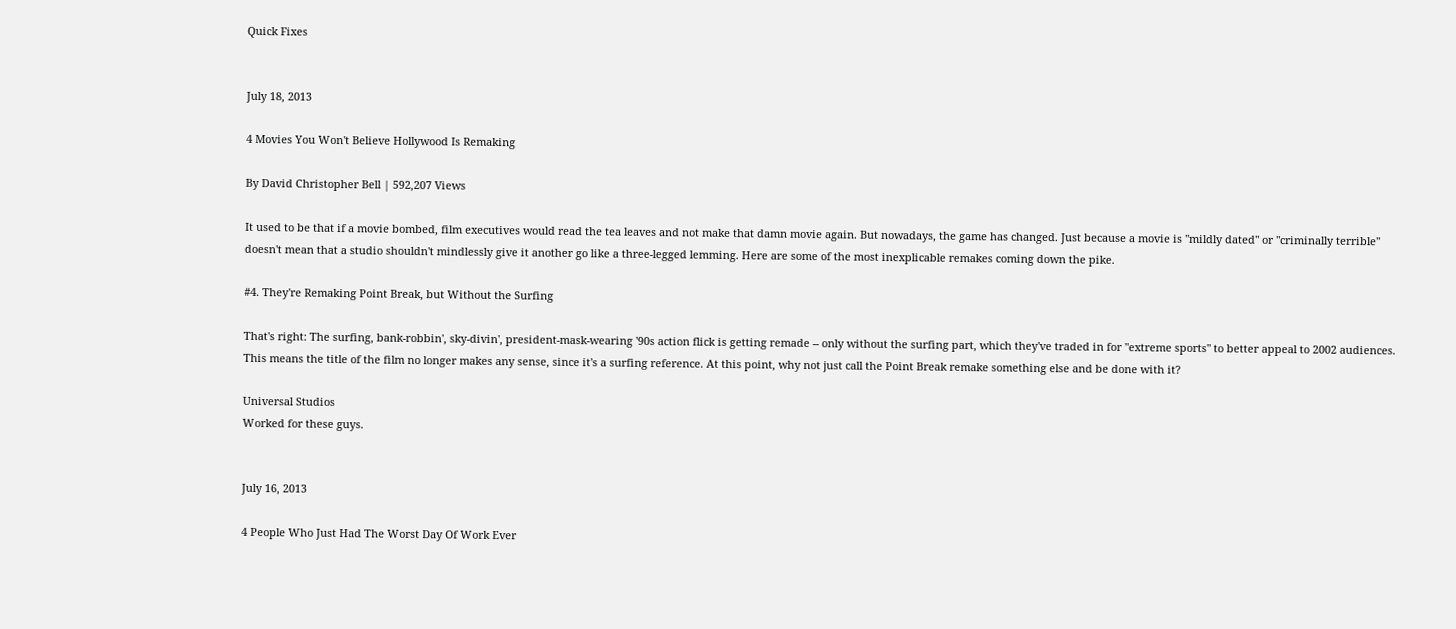Quick Fixes


July 18, 2013

4 Movies You Won't Believe Hollywood Is Remaking

By David Christopher Bell | 592,207 Views

It used to be that if a movie bombed, film executives would read the tea leaves and not make that damn movie again. But nowadays, the game has changed. Just because a movie is "mildly dated" or "criminally terrible" doesn't mean that a studio shouldn't mindlessly give it another go like a three-legged lemming. Here are some of the most inexplicable remakes coming down the pike.

#4. They're Remaking Point Break, but Without the Surfing

That's right: The surfing, bank-robbin', sky-divin', president-mask-wearing '90s action flick is getting remade -- only without the surfing part, which they've traded in for "extreme sports" to better appeal to 2002 audiences. This means the title of the film no longer makes any sense, since it's a surfing reference. At this point, why not just call the Point Break remake something else and be done with it?

Universal Studios
Worked for these guys.


July 16, 2013

4 People Who Just Had The Worst Day Of Work Ever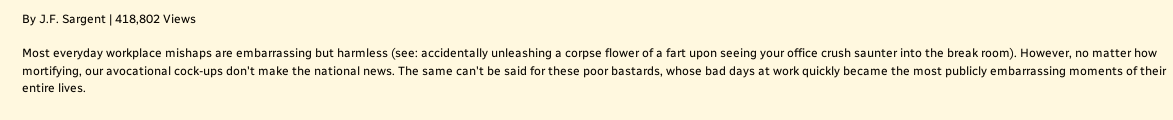By J.F. Sargent | 418,802 Views

Most everyday workplace mishaps are embarrassing but harmless (see: accidentally unleashing a corpse flower of a fart upon seeing your office crush saunter into the break room). However, no matter how mortifying, our avocational cock-ups don't make the national news. The same can't be said for these poor bastards, whose bad days at work quickly became the most publicly embarrassing moments of their entire lives.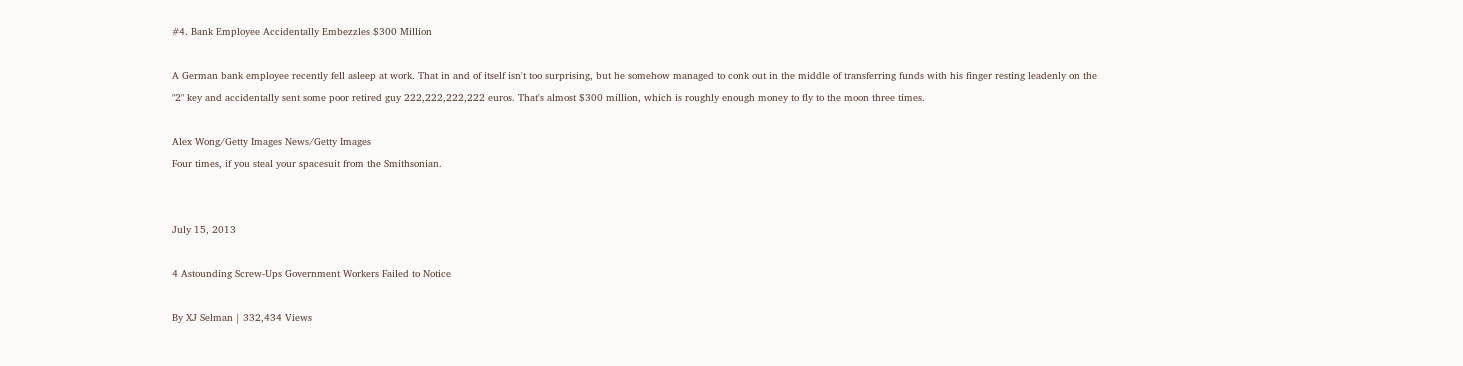#4. Bank Employee Accidentally Embezzles $300 Million

A German bank employee recently fell asleep at work. That in and of itself isn't too surprising, but he somehow managed to conk out in the middle of transferring funds with his finger resting leadenly on the "2" key and accidentally sent some poor retired guy 222,222,222,222 euros. That's almost $300 million, which is roughly enough money to fly to the moon three times.

Alex Wong/Getty Images News/Getty Images
Four times, if you steal your spacesuit from the Smithsonian.


July 15, 2013

4 Astounding Screw-Ups Government Workers Failed to Notice

By XJ Selman | 332,434 Views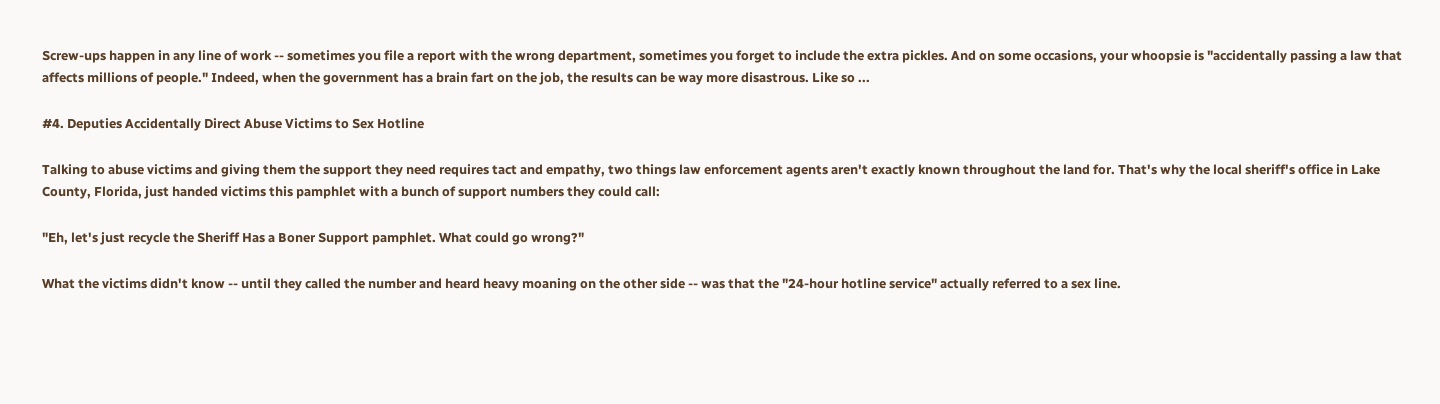Screw-ups happen in any line of work -- sometimes you file a report with the wrong department, sometimes you forget to include the extra pickles. And on some occasions, your whoopsie is "accidentally passing a law that affects millions of people." Indeed, when the government has a brain fart on the job, the results can be way more disastrous. Like so ...

#4. Deputies Accidentally Direct Abuse Victims to Sex Hotline

Talking to abuse victims and giving them the support they need requires tact and empathy, two things law enforcement agents aren't exactly known throughout the land for. That's why the local sheriff's office in Lake County, Florida, just handed victims this pamphlet with a bunch of support numbers they could call:

"Eh, let's just recycle the Sheriff Has a Boner Support pamphlet. What could go wrong?"

What the victims didn't know -- until they called the number and heard heavy moaning on the other side -- was that the "24-hour hotline service" actually referred to a sex line.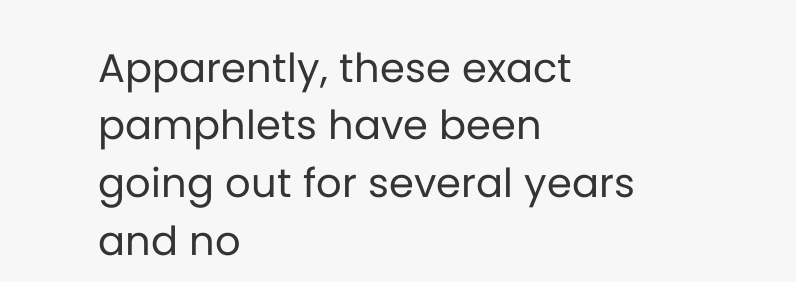Apparently, these exact pamphlets have been going out for several years and no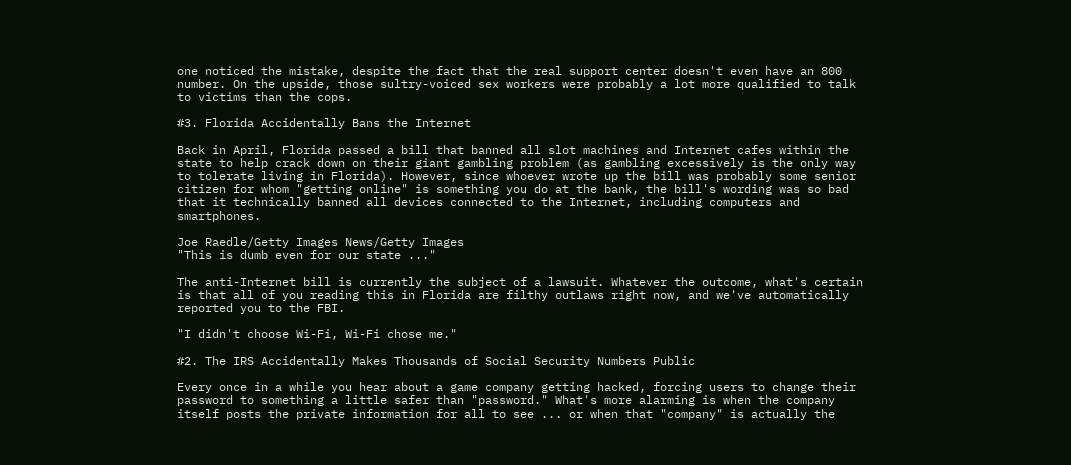one noticed the mistake, despite the fact that the real support center doesn't even have an 800 number. On the upside, those sultry-voiced sex workers were probably a lot more qualified to talk to victims than the cops.

#3. Florida Accidentally Bans the Internet

Back in April, Florida passed a bill that banned all slot machines and Internet cafes within the state to help crack down on their giant gambling problem (as gambling excessively is the only way to tolerate living in Florida). However, since whoever wrote up the bill was probably some senior citizen for whom "getting online" is something you do at the bank, the bill's wording was so bad that it technically banned all devices connected to the Internet, including computers and smartphones.

Joe Raedle/Getty Images News/Getty Images
"This is dumb even for our state ..."

The anti-Internet bill is currently the subject of a lawsuit. Whatever the outcome, what's certain is that all of you reading this in Florida are filthy outlaws right now, and we've automatically reported you to the FBI.

"I didn't choose Wi-Fi, Wi-Fi chose me."

#2. The IRS Accidentally Makes Thousands of Social Security Numbers Public

Every once in a while you hear about a game company getting hacked, forcing users to change their password to something a little safer than "password." What's more alarming is when the company itself posts the private information for all to see ... or when that "company" is actually the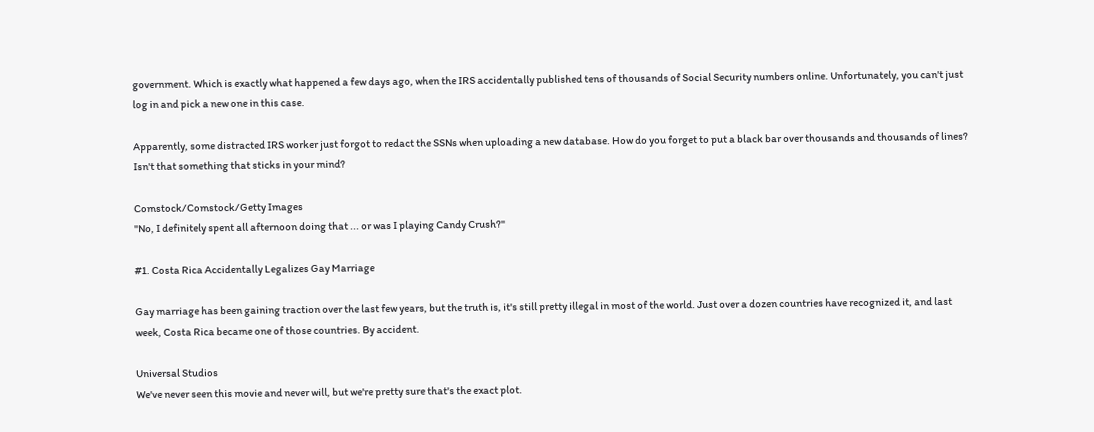government. Which is exactly what happened a few days ago, when the IRS accidentally published tens of thousands of Social Security numbers online. Unfortunately, you can't just log in and pick a new one in this case.

Apparently, some distracted IRS worker just forgot to redact the SSNs when uploading a new database. How do you forget to put a black bar over thousands and thousands of lines? Isn't that something that sticks in your mind?

Comstock/Comstock/Getty Images
"No, I definitely spent all afternoon doing that ... or was I playing Candy Crush?"

#1. Costa Rica Accidentally Legalizes Gay Marriage

Gay marriage has been gaining traction over the last few years, but the truth is, it's still pretty illegal in most of the world. Just over a dozen countries have recognized it, and last week, Costa Rica became one of those countries. By accident.

Universal Studios
We've never seen this movie and never will, but we're pretty sure that's the exact plot.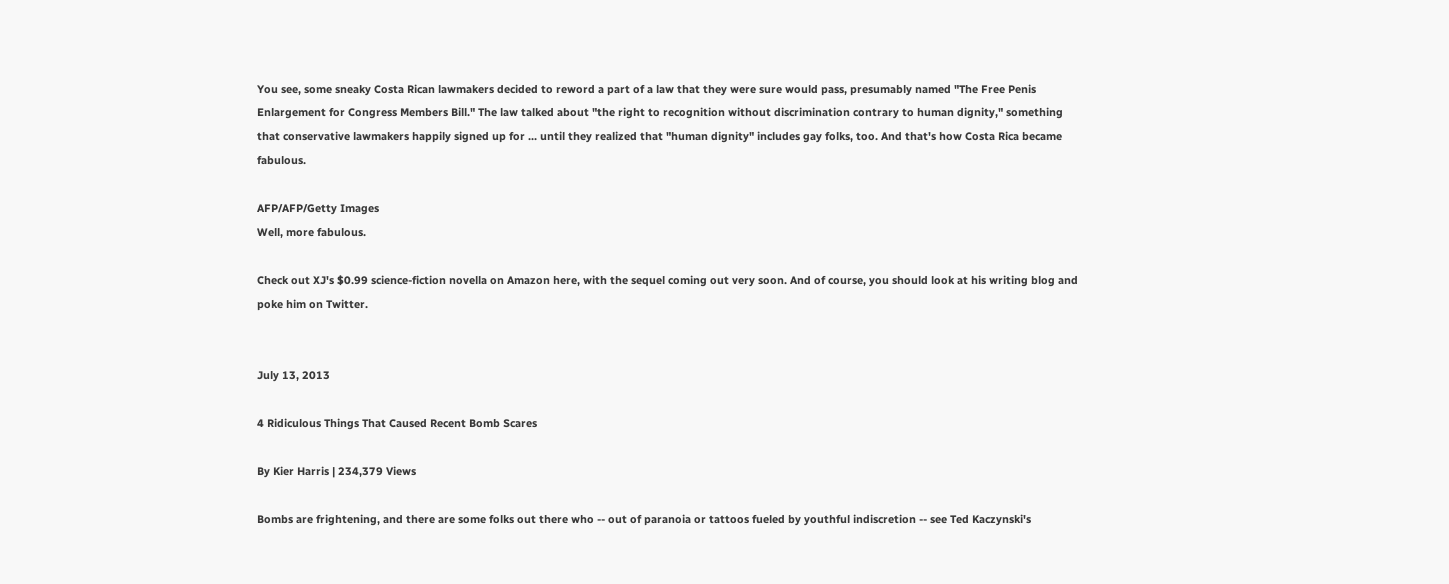You see, some sneaky Costa Rican lawmakers decided to reword a part of a law that they were sure would pass, presumably named "The Free Penis Enlargement for Congress Members Bill." The law talked about "the right to recognition without discrimination contrary to human dignity," something that conservative lawmakers happily signed up for ... until they realized that "human dignity" includes gay folks, too. And that's how Costa Rica became fabulous.

AFP/AFP/Getty Images
Well, more fabulous.

Check out XJ's $0.99 science-fiction novella on Amazon here, with the sequel coming out very soon. And of course, you should look at his writing blog and poke him on Twitter.


July 13, 2013

4 Ridiculous Things That Caused Recent Bomb Scares

By Kier Harris | 234,379 Views

Bombs are frightening, and there are some folks out there who -- out of paranoia or tattoos fueled by youthful indiscretion -- see Ted Kaczynski's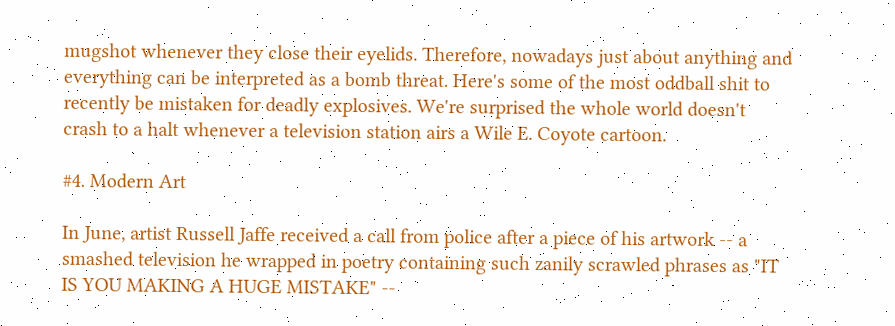mugshot whenever they close their eyelids. Therefore, nowadays just about anything and everything can be interpreted as a bomb threat. Here's some of the most oddball shit to recently be mistaken for deadly explosives. We're surprised the whole world doesn't crash to a halt whenever a television station airs a Wile E. Coyote cartoon.

#4. Modern Art

In June, artist Russell Jaffe received a call from police after a piece of his artwork -- a smashed television he wrapped in poetry containing such zanily scrawled phrases as "IT IS YOU MAKING A HUGE MISTAKE" --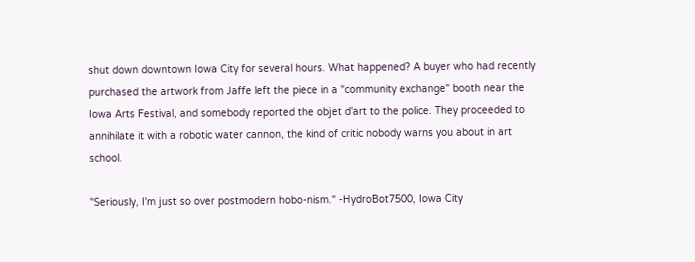shut down downtown Iowa City for several hours. What happened? A buyer who had recently purchased the artwork from Jaffe left the piece in a "community exchange" booth near the Iowa Arts Festival, and somebody reported the objet d'art to the police. They proceeded to annihilate it with a robotic water cannon, the kind of critic nobody warns you about in art school.

"Seriously, I'm just so over postmodern hobo-nism." -HydroBot7500, Iowa City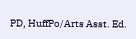PD, HuffPo/Arts Asst. Ed.